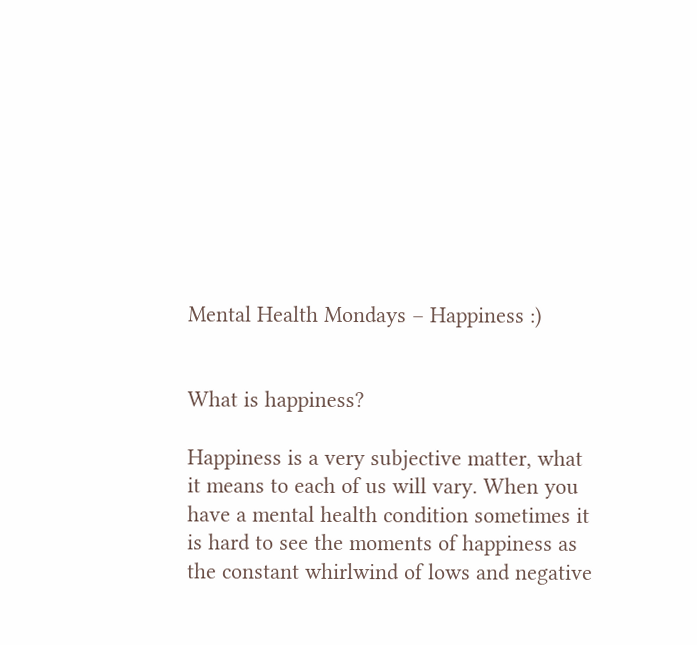Mental Health Mondays – Happiness :)


What is happiness?

Happiness is a very subjective matter, what it means to each of us will vary. When you have a mental health condition sometimes it is hard to see the moments of happiness as the constant whirlwind of lows and negative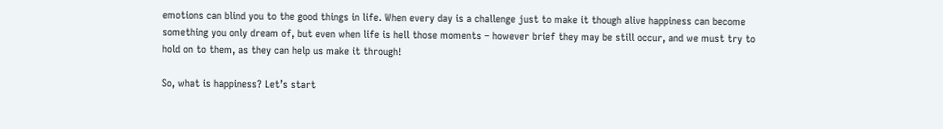emotions can blind you to the good things in life. When every day is a challenge just to make it though alive happiness can become something you only dream of, but even when life is hell those moments – however brief they may be still occur, and we must try to hold on to them, as they can help us make it through!

So, what is happiness? Let’s start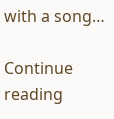with a song…

Continue reading